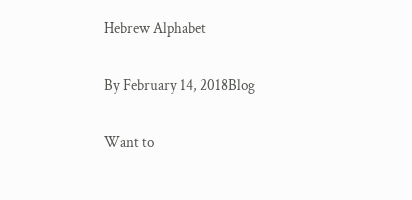Hebrew Alphabet

By February 14, 2018Blog

Want to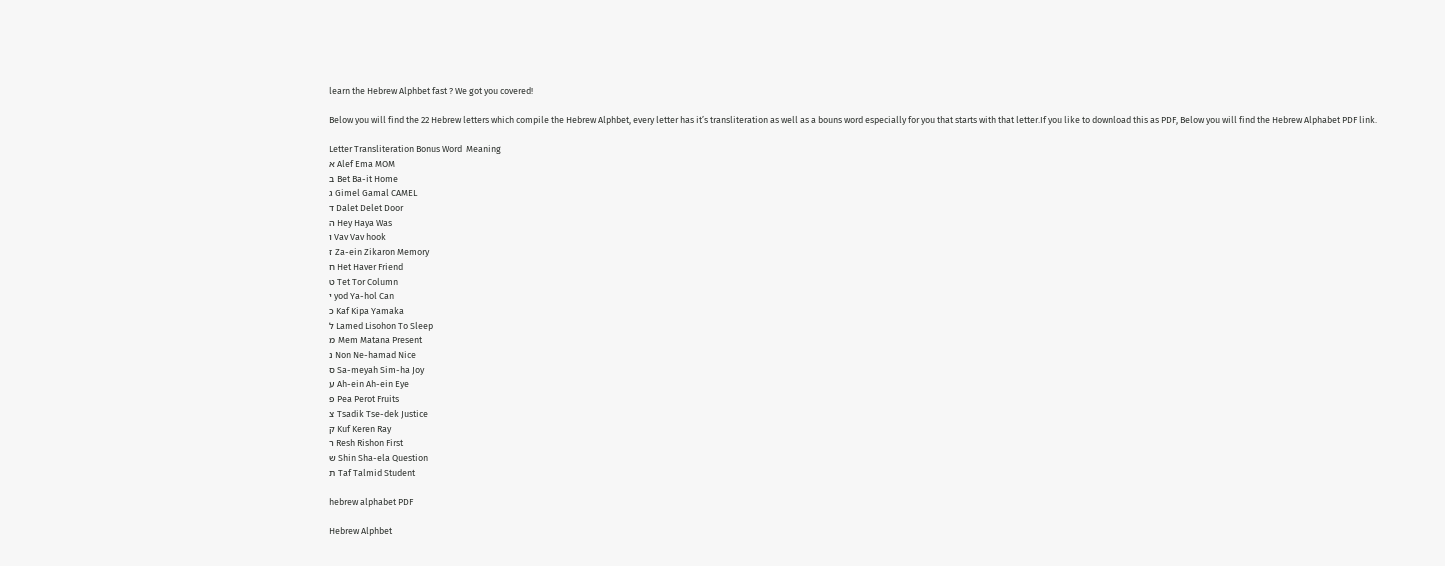learn the Hebrew Alphbet fast ? We got you covered!

Below you will find the 22 Hebrew letters which compile the Hebrew Alphbet, every letter has it’s transliteration as well as a bouns word especially for you that starts with that letter.If you like to download this as PDF, Below you will find the Hebrew Alphabet PDF link.

Letter Transliteration Bonus Word  Meaning
א Alef Ema MOM
ב Bet Ba-it Home
ג Gimel Gamal CAMEL
ד Dalet Delet Door
ה Hey Haya Was
ו Vav Vav hook
ז Za-ein Zikaron Memory
ח Het Haver Friend
ט Tet Tor Column
י yod Ya-hol Can
כ Kaf Kipa Yamaka
ל Lamed Lisohon To Sleep
מ Mem Matana Present
נ Non Ne-hamad Nice
ס Sa-meyah Sim-ha Joy
ע Ah-ein Ah-ein Eye
פ Pea Perot Fruits
צ Tsadik Tse-dek Justice
ק Kuf Keren Ray
ר Resh Rishon First
ש Shin Sha-ela Question
ת Taf Talmid Student

hebrew alphabet PDF

Hebrew Alphbet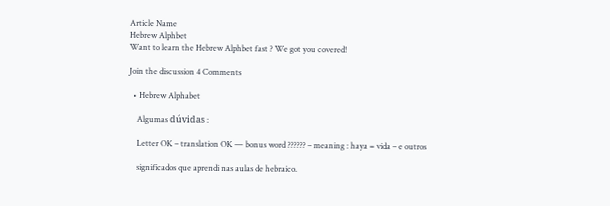Article Name
Hebrew Alphbet
Want to learn the Hebrew Alphbet fast ? We got you covered!

Join the discussion 4 Comments

  • Hebrew Alphabet

    Algumas dúvidas :

    Letter OK – translation OK — bonus word ?????? – meaning : haya = vida – e outros

    significados que aprendi nas aulas de hebraico.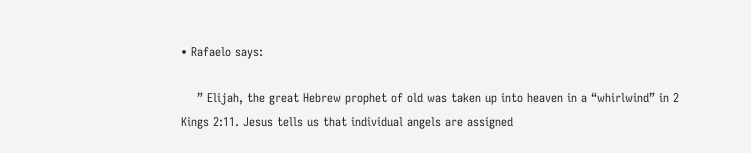• Rafaelo says:

    ” Elijah, the great Hebrew prophet of old was taken up into heaven in a “whirlwind” in 2 Kings 2:11. Jesus tells us that individual angels are assigned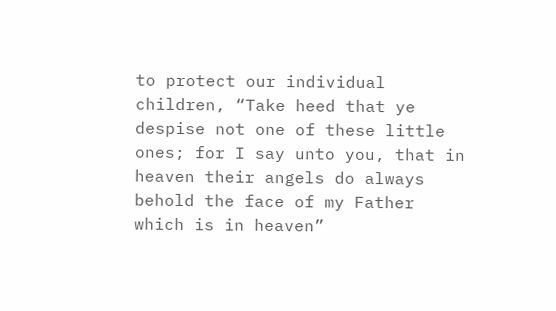to protect our individual children, “Take heed that ye despise not one of these little ones; for I say unto you, that in heaven their angels do always behold the face of my Father which is in heaven”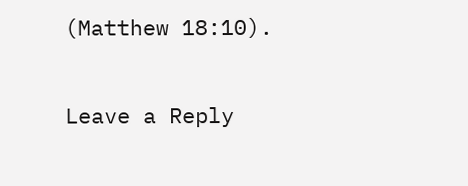(Matthew 18:10).

Leave a Reply